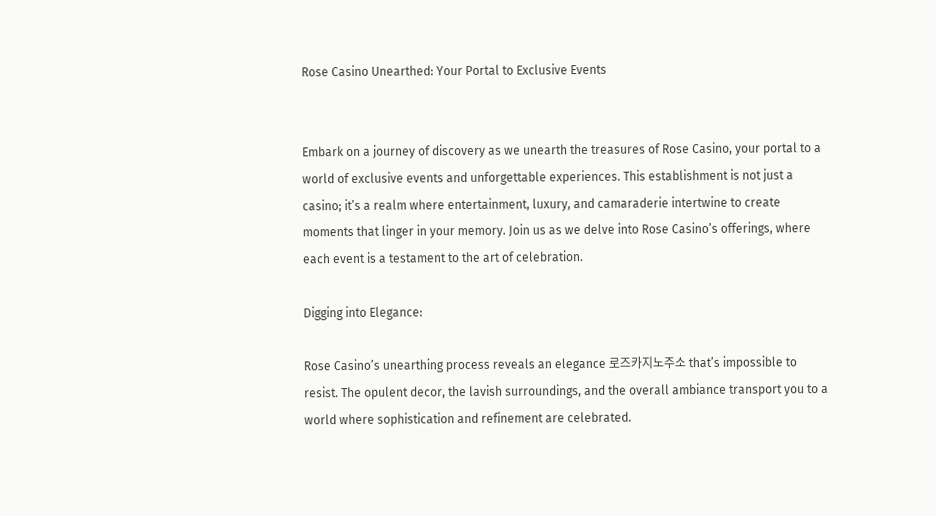Rose Casino Unearthed: Your Portal to Exclusive Events


Embark on a journey of discovery as we unearth the treasures of Rose Casino, your portal to a world of exclusive events and unforgettable experiences. This establishment is not just a casino; it’s a realm where entertainment, luxury, and camaraderie intertwine to create moments that linger in your memory. Join us as we delve into Rose Casino’s offerings, where each event is a testament to the art of celebration.

Digging into Elegance:

Rose Casino’s unearthing process reveals an elegance 로즈카지노주소 that’s impossible to resist. The opulent decor, the lavish surroundings, and the overall ambiance transport you to a world where sophistication and refinement are celebrated.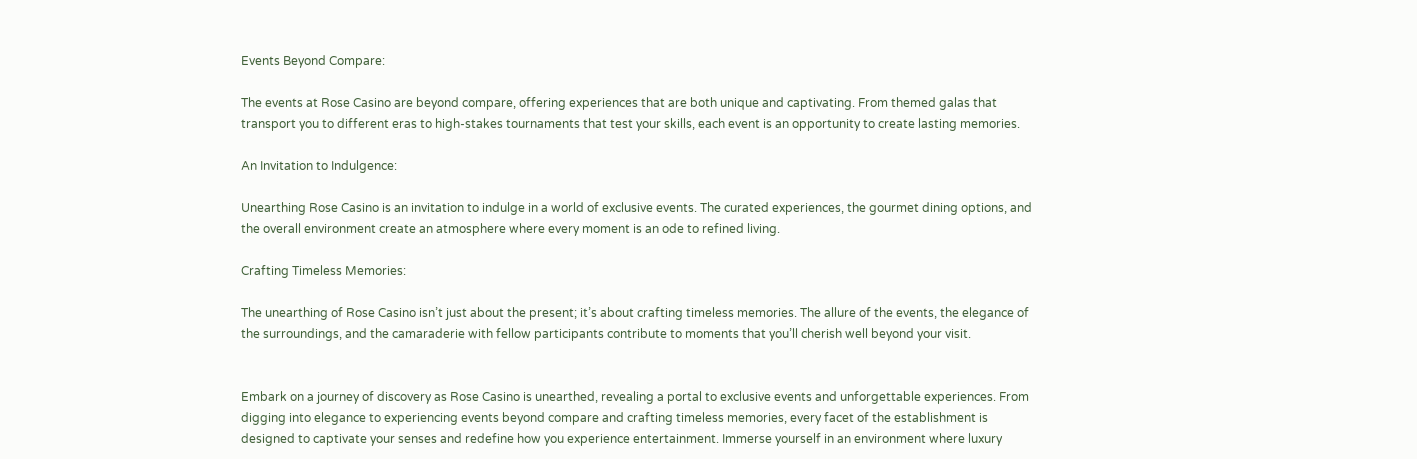Events Beyond Compare:

The events at Rose Casino are beyond compare, offering experiences that are both unique and captivating. From themed galas that transport you to different eras to high-stakes tournaments that test your skills, each event is an opportunity to create lasting memories.

An Invitation to Indulgence:

Unearthing Rose Casino is an invitation to indulge in a world of exclusive events. The curated experiences, the gourmet dining options, and the overall environment create an atmosphere where every moment is an ode to refined living.

Crafting Timeless Memories:

The unearthing of Rose Casino isn’t just about the present; it’s about crafting timeless memories. The allure of the events, the elegance of the surroundings, and the camaraderie with fellow participants contribute to moments that you’ll cherish well beyond your visit.


Embark on a journey of discovery as Rose Casino is unearthed, revealing a portal to exclusive events and unforgettable experiences. From digging into elegance to experiencing events beyond compare and crafting timeless memories, every facet of the establishment is designed to captivate your senses and redefine how you experience entertainment. Immerse yourself in an environment where luxury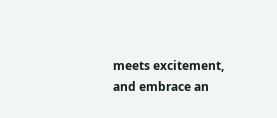meets excitement, and embrace an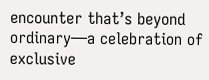encounter that’s beyond ordinary—a celebration of exclusive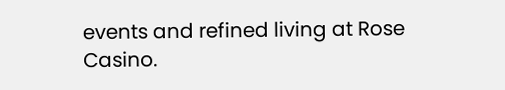events and refined living at Rose Casino.